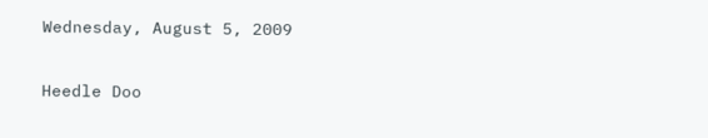Wednesday, August 5, 2009

Heedle Doo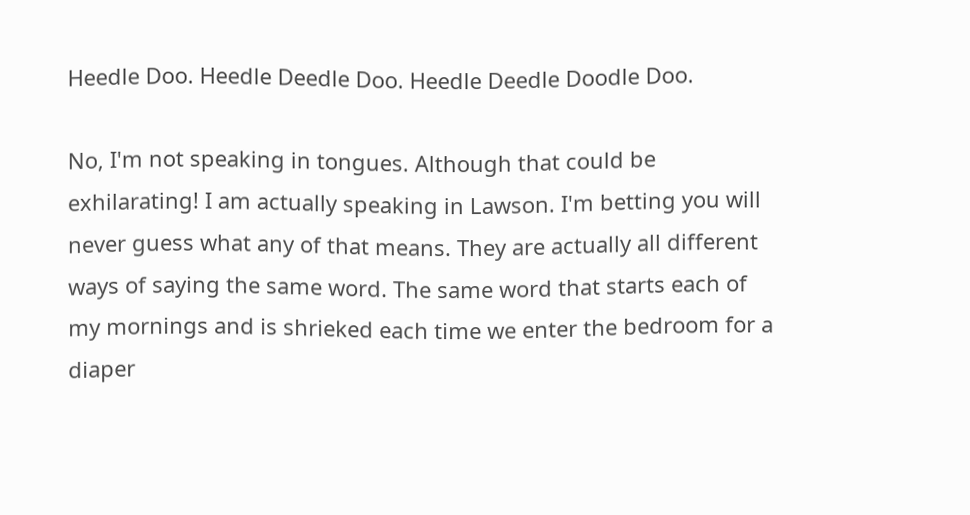Heedle Doo. Heedle Deedle Doo. Heedle Deedle Doodle Doo.

No, I'm not speaking in tongues. Although that could be exhilarating! I am actually speaking in Lawson. I'm betting you will never guess what any of that means. They are actually all different ways of saying the same word. The same word that starts each of my mornings and is shrieked each time we enter the bedroom for a diaper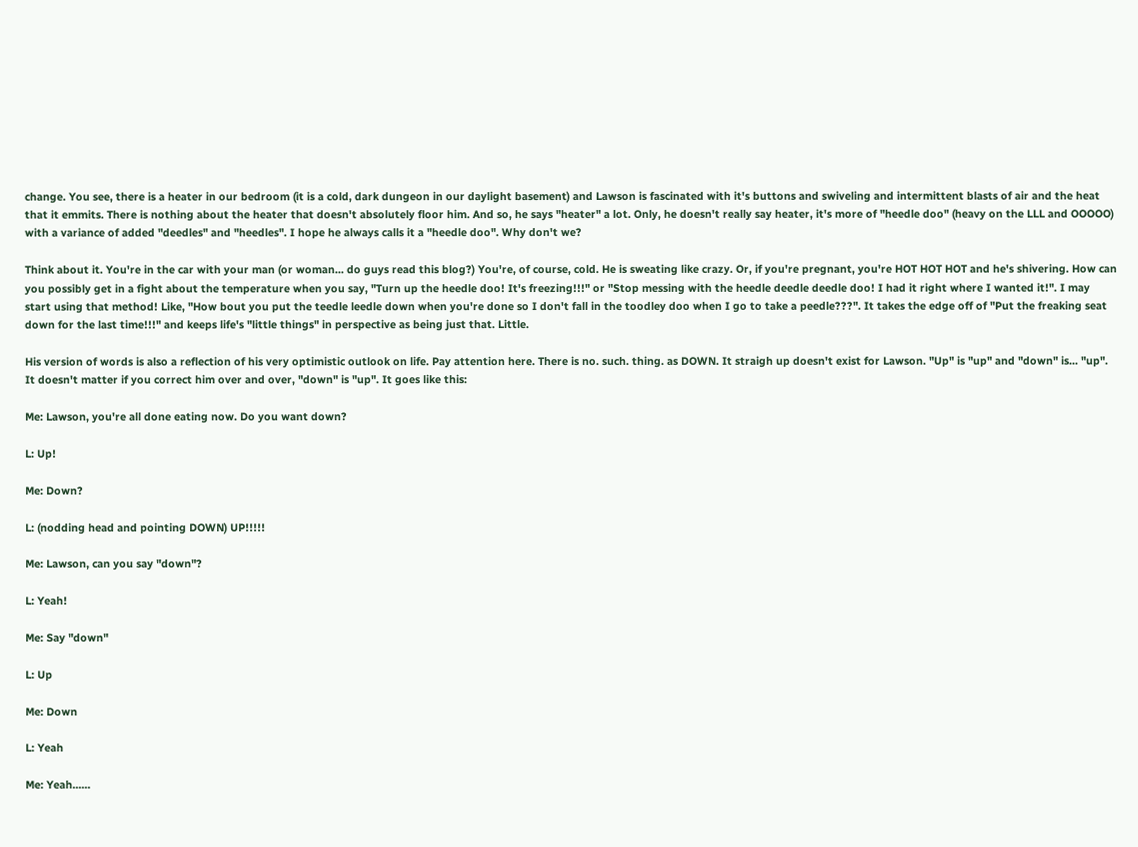change. You see, there is a heater in our bedroom (it is a cold, dark dungeon in our daylight basement) and Lawson is fascinated with it's buttons and swiveling and intermittent blasts of air and the heat that it emmits. There is nothing about the heater that doesn't absolutely floor him. And so, he says "heater" a lot. Only, he doesn't really say heater, it's more of "heedle doo" (heavy on the LLL and OOOOO) with a variance of added "deedles" and "heedles". I hope he always calls it a "heedle doo". Why don't we?

Think about it. You're in the car with your man (or woman... do guys read this blog?) You're, of course, cold. He is sweating like crazy. Or, if you're pregnant, you're HOT HOT HOT and he's shivering. How can you possibly get in a fight about the temperature when you say, "Turn up the heedle doo! It's freezing!!!" or "Stop messing with the heedle deedle deedle doo! I had it right where I wanted it!". I may start using that method! Like, "How bout you put the teedle leedle down when you're done so I don't fall in the toodley doo when I go to take a peedle???". It takes the edge off of "Put the freaking seat down for the last time!!!" and keeps life's "little things" in perspective as being just that. Little.

His version of words is also a reflection of his very optimistic outlook on life. Pay attention here. There is no. such. thing. as DOWN. It straigh up doesn't exist for Lawson. "Up" is "up" and "down" is... "up". It doesn't matter if you correct him over and over, "down" is "up". It goes like this:

Me: Lawson, you're all done eating now. Do you want down?

L: Up!

Me: Down?

L: (nodding head and pointing DOWN) UP!!!!!

Me: Lawson, can you say "down"?

L: Yeah!

Me: Say "down"

L: Up

Me: Down

L: Yeah

Me: Yeah......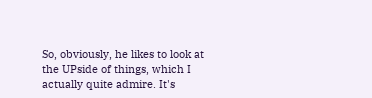So, obviously, he likes to look at the UPside of things, which I actually quite admire. It's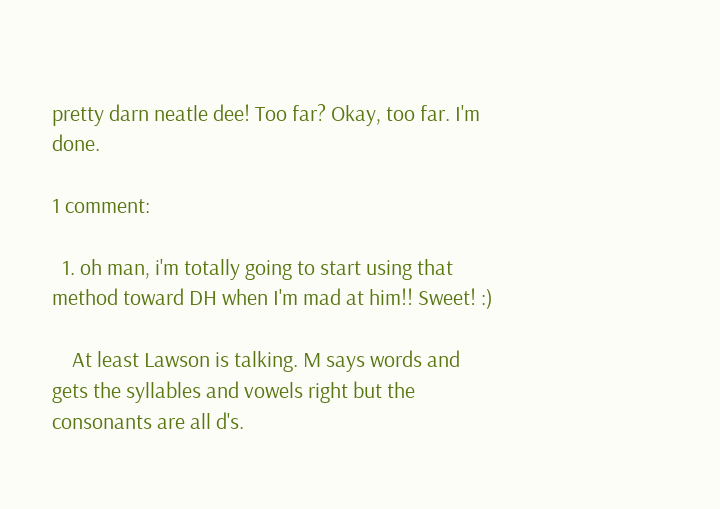pretty darn neatle dee! Too far? Okay, too far. I'm done.

1 comment:

  1. oh man, i'm totally going to start using that method toward DH when I'm mad at him!! Sweet! :)

    At least Lawson is talking. M says words and gets the syllables and vowels right but the consonants are all d's.